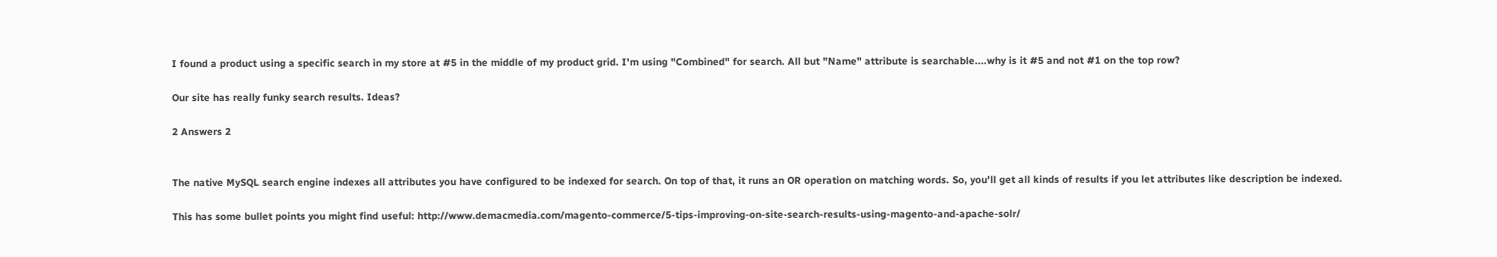I found a product using a specific search in my store at #5 in the middle of my product grid. I'm using "Combined" for search. All but "Name" attribute is searchable....why is it #5 and not #1 on the top row?

Our site has really funky search results. Ideas?

2 Answers 2


The native MySQL search engine indexes all attributes you have configured to be indexed for search. On top of that, it runs an OR operation on matching words. So, you'll get all kinds of results if you let attributes like description be indexed.

This has some bullet points you might find useful: http://www.demacmedia.com/magento-commerce/5-tips-improving-on-site-search-results-using-magento-and-apache-solr/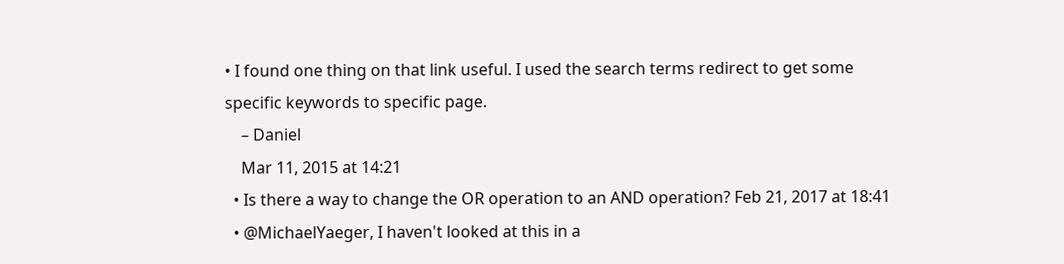• I found one thing on that link useful. I used the search terms redirect to get some specific keywords to specific page.
    – Daniel
    Mar 11, 2015 at 14:21
  • Is there a way to change the OR operation to an AND operation? Feb 21, 2017 at 18:41
  • @MichaelYaeger, I haven't looked at this in a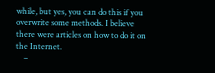while, but yes, you can do this if you overwrite some methods. I believe there were articles on how to do it on the Internet.
    –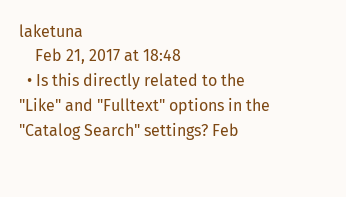laketuna
    Feb 21, 2017 at 18:48
  • Is this directly related to the "Like" and "Fulltext" options in the "Catalog Search" settings? Feb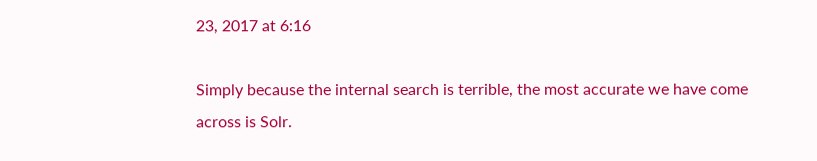23, 2017 at 6:16

Simply because the internal search is terrible, the most accurate we have come across is Solr.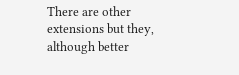There are other extensions but they, although better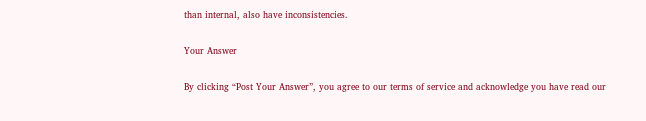than internal, also have inconsistencies.

Your Answer

By clicking “Post Your Answer”, you agree to our terms of service and acknowledge you have read our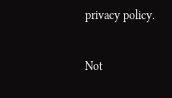privacy policy.

Not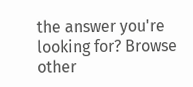the answer you're looking for? Browse other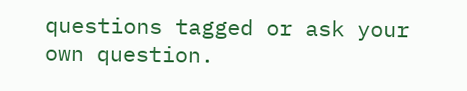questions tagged or ask your own question.